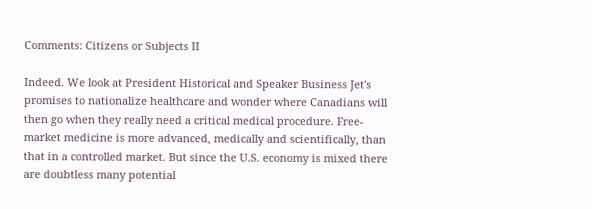Comments: Citizens or Subjects II

Indeed. We look at President Historical and Speaker Business Jet's promises to nationalize healthcare and wonder where Canadians will then go when they really need a critical medical procedure. Free-market medicine is more advanced, medically and scientifically, than that in a controlled market. But since the U.S. economy is mixed there are doubtless many potential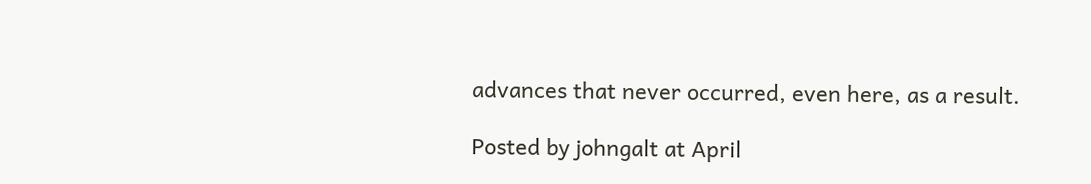advances that never occurred, even here, as a result.

Posted by johngalt at April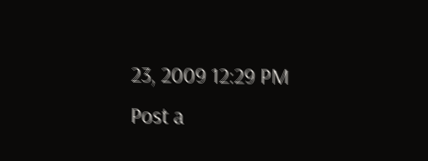23, 2009 12:29 PM
Post a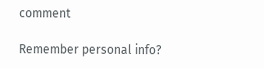comment

Remember personal info?